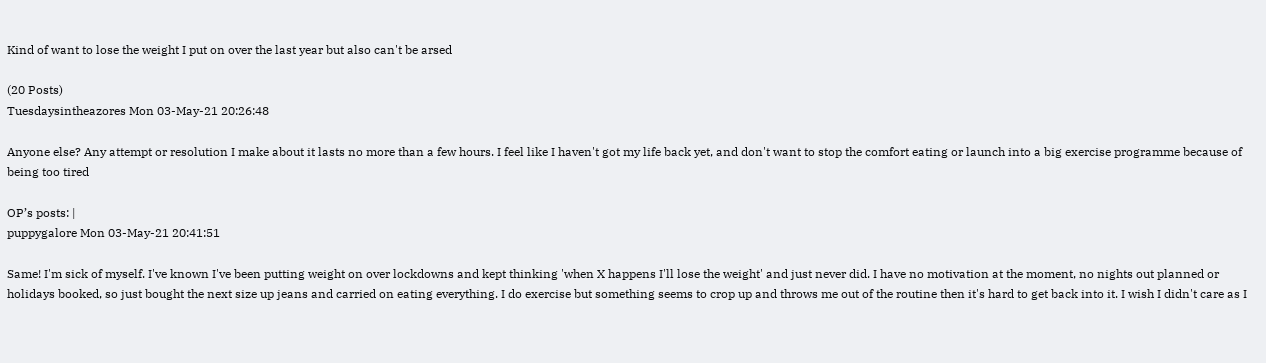Kind of want to lose the weight I put on over the last year but also can't be arsed

(20 Posts)
Tuesdaysintheazores Mon 03-May-21 20:26:48

Anyone else? Any attempt or resolution I make about it lasts no more than a few hours. I feel like I haven't got my life back yet, and don't want to stop the comfort eating or launch into a big exercise programme because of being too tired

OP’s posts: |
puppygalore Mon 03-May-21 20:41:51

Same! I'm sick of myself. I've known I've been putting weight on over lockdowns and kept thinking 'when X happens I'll lose the weight' and just never did. I have no motivation at the moment, no nights out planned or holidays booked, so just bought the next size up jeans and carried on eating everything. I do exercise but something seems to crop up and throws me out of the routine then it's hard to get back into it. I wish I didn't care as I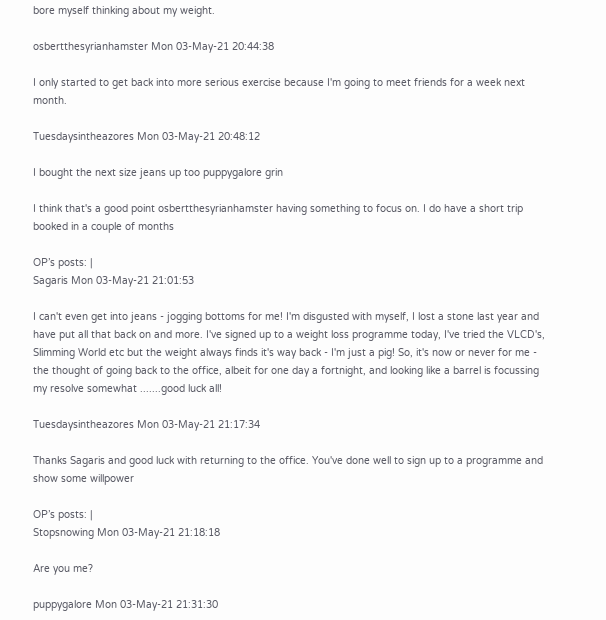bore myself thinking about my weight.

osbertthesyrianhamster Mon 03-May-21 20:44:38

I only started to get back into more serious exercise because I'm going to meet friends for a week next month.

Tuesdaysintheazores Mon 03-May-21 20:48:12

I bought the next size jeans up too puppygalore grin

I think that's a good point osbertthesyrianhamster having something to focus on. I do have a short trip booked in a couple of months

OP’s posts: |
Sagaris Mon 03-May-21 21:01:53

I can't even get into jeans - jogging bottoms for me! I'm disgusted with myself, I lost a stone last year and have put all that back on and more. I've signed up to a weight loss programme today, I've tried the VLCD's, Slimming World etc but the weight always finds it's way back - I'm just a pig! So, it's now or never for me - the thought of going back to the office, albeit for one day a fortnight, and looking like a barrel is focussing my resolve somewhat .......good luck all!

Tuesdaysintheazores Mon 03-May-21 21:17:34

Thanks Sagaris and good luck with returning to the office. You've done well to sign up to a programme and show some willpower

OP’s posts: |
Stopsnowing Mon 03-May-21 21:18:18

Are you me?

puppygalore Mon 03-May-21 21:31:30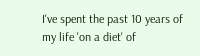I've spent the past 10 years of my life 'on a diet' of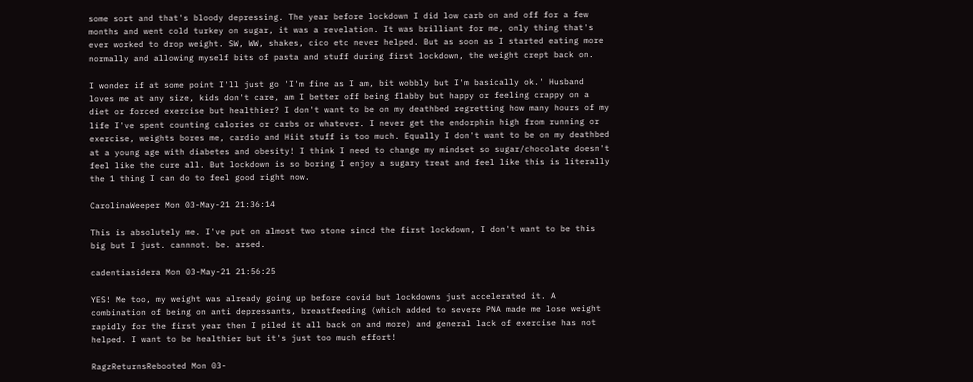some sort and that's bloody depressing. The year before lockdown I did low carb on and off for a few months and went cold turkey on sugar, it was a revelation. It was brilliant for me, only thing that's ever worked to drop weight. SW, WW, shakes, cico etc never helped. But as soon as I started eating more normally and allowing myself bits of pasta and stuff during first lockdown, the weight crept back on.

I wonder if at some point I'll just go 'I'm fine as I am, bit wobbly but I'm basically ok.' Husband loves me at any size, kids don't care, am I better off being flabby but happy or feeling crappy on a diet or forced exercise but healthier? I don't want to be on my deathbed regretting how many hours of my life I've spent counting calories or carbs or whatever. I never get the endorphin high from running or exercise, weights bores me, cardio and Hiit stuff is too much. Equally I don't want to be on my deathbed at a young age with diabetes and obesity! I think I need to change my mindset so sugar/chocolate doesn't feel like the cure all. But lockdown is so boring I enjoy a sugary treat and feel like this is literally the 1 thing I can do to feel good right now.

CarolinaWeeper Mon 03-May-21 21:36:14

This is absolutely me. I've put on almost two stone sincd the first lockdown, I don't want to be this big but I just. cannnot. be. arsed.

cadentiasidera Mon 03-May-21 21:56:25

YES! Me too, my weight was already going up before covid but lockdowns just accelerated it. A combination of being on anti depressants, breastfeeding (which added to severe PNA made me lose weight rapidly for the first year then I piled it all back on and more) and general lack of exercise has not helped. I want to be healthier but it's just too much effort!

RagzReturnsRebooted Mon 03-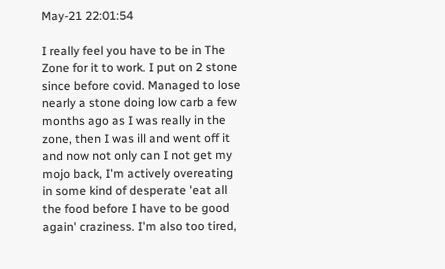May-21 22:01:54

I really feel you have to be in The Zone for it to work. I put on 2 stone since before covid. Managed to lose nearly a stone doing low carb a few months ago as I was really in the zone, then I was ill and went off it and now not only can I not get my mojo back, I'm actively overeating in some kind of desperate 'eat all the food before I have to be good again' craziness. I'm also too tired,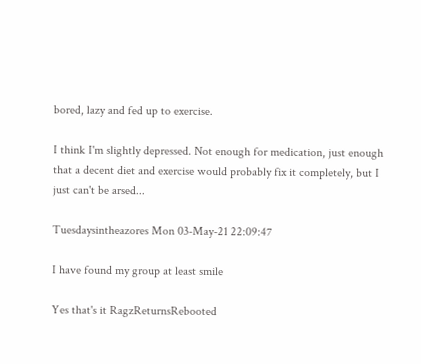bored, lazy and fed up to exercise.

I think I'm slightly depressed. Not enough for medication, just enough that a decent diet and exercise would probably fix it completely, but I just can't be arsed...

Tuesdaysintheazores Mon 03-May-21 22:09:47

I have found my group at least smile

Yes that's it RagzReturnsRebooted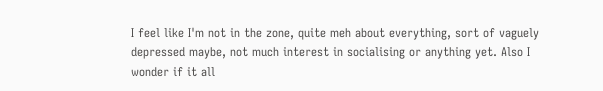I feel like I'm not in the zone, quite meh about everything, sort of vaguely depressed maybe, not much interest in socialising or anything yet. Also I wonder if it all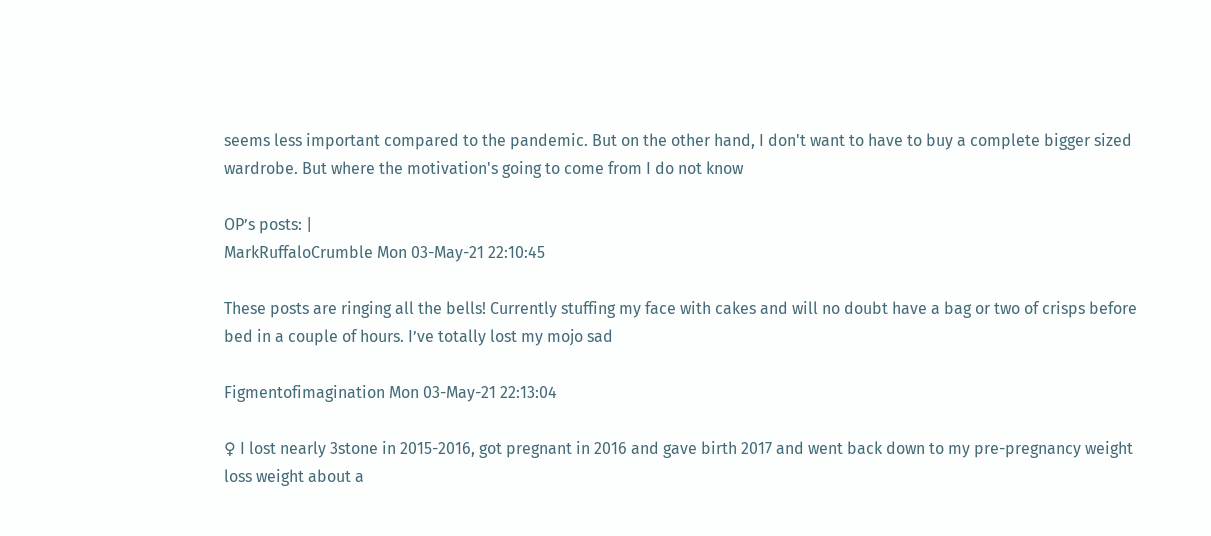seems less important compared to the pandemic. But on the other hand, I don't want to have to buy a complete bigger sized wardrobe. But where the motivation's going to come from I do not know

OP’s posts: |
MarkRuffaloCrumble Mon 03-May-21 22:10:45

These posts are ringing all the bells! Currently stuffing my face with cakes and will no doubt have a bag or two of crisps before bed in a couple of hours. I’ve totally lost my mojo sad

Figmentofimagination Mon 03-May-21 22:13:04

♀ I lost nearly 3stone in 2015-2016, got pregnant in 2016 and gave birth 2017 and went back down to my pre-pregnancy weight loss weight about a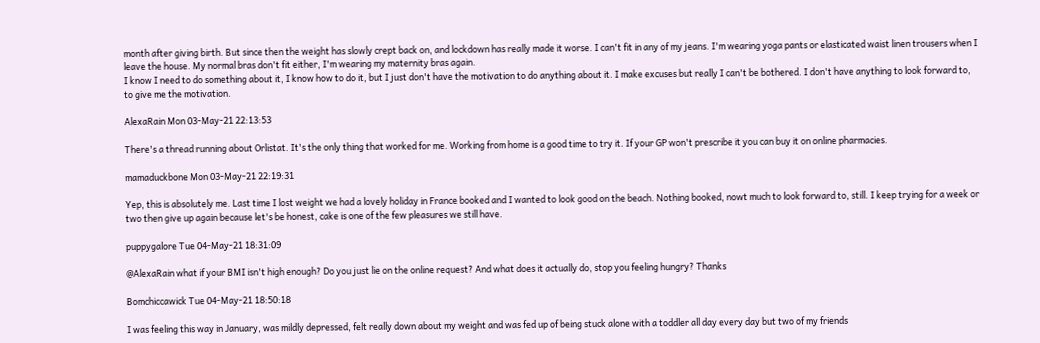month after giving birth. But since then the weight has slowly crept back on, and lockdown has really made it worse. I can't fit in any of my jeans. I'm wearing yoga pants or elasticated waist linen trousers when I leave the house. My normal bras don't fit either, I'm wearing my maternity bras again.
I know I need to do something about it, I know how to do it, but I just don't have the motivation to do anything about it. I make excuses but really I can't be bothered. I don't have anything to look forward to, to give me the motivation.

AlexaRain Mon 03-May-21 22:13:53

There's a thread running about Orlistat. It's the only thing that worked for me. Working from home is a good time to try it. If your GP won't prescribe it you can buy it on online pharmacies.

mamaduckbone Mon 03-May-21 22:19:31

Yep, this is absolutely me. Last time I lost weight we had a lovely holiday in France booked and I wanted to look good on the beach. Nothing booked, nowt much to look forward to, still. I keep trying for a week or two then give up again because let's be honest, cake is one of the few pleasures we still have.

puppygalore Tue 04-May-21 18:31:09

@AlexaRain what if your BMI isn't high enough? Do you just lie on the online request? And what does it actually do, stop you feeling hungry? Thanks

Bomchiccawick Tue 04-May-21 18:50:18

I was feeling this way in January, was mildly depressed, felt really down about my weight and was fed up of being stuck alone with a toddler all day every day but two of my friends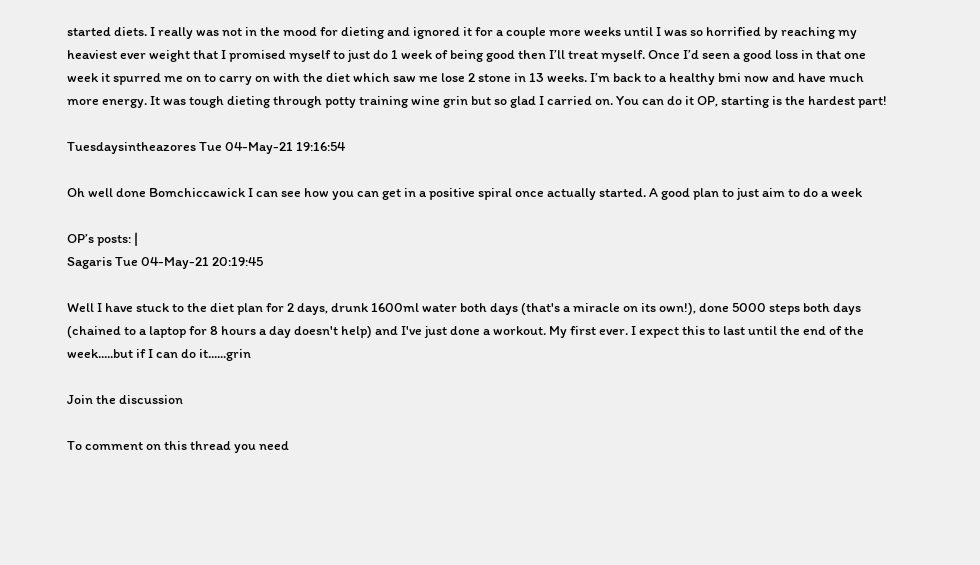started diets. I really was not in the mood for dieting and ignored it for a couple more weeks until I was so horrified by reaching my heaviest ever weight that I promised myself to just do 1 week of being good then I’ll treat myself. Once I’d seen a good loss in that one week it spurred me on to carry on with the diet which saw me lose 2 stone in 13 weeks. I’m back to a healthy bmi now and have much more energy. It was tough dieting through potty training wine grin but so glad I carried on. You can do it OP, starting is the hardest part!

Tuesdaysintheazores Tue 04-May-21 19:16:54

Oh well done Bomchiccawick I can see how you can get in a positive spiral once actually started. A good plan to just aim to do a week

OP’s posts: |
Sagaris Tue 04-May-21 20:19:45

Well I have stuck to the diet plan for 2 days, drunk 1600ml water both days (that's a miracle on its own!), done 5000 steps both days (chained to a laptop for 8 hours a day doesn't help) and I've just done a workout. My first ever. I expect this to last until the end of the week.....but if I can do it......grin

Join the discussion

To comment on this thread you need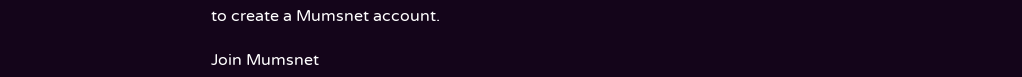to create a Mumsnet account.

Join Mumsnet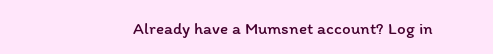Already have a Mumsnet account? Log in